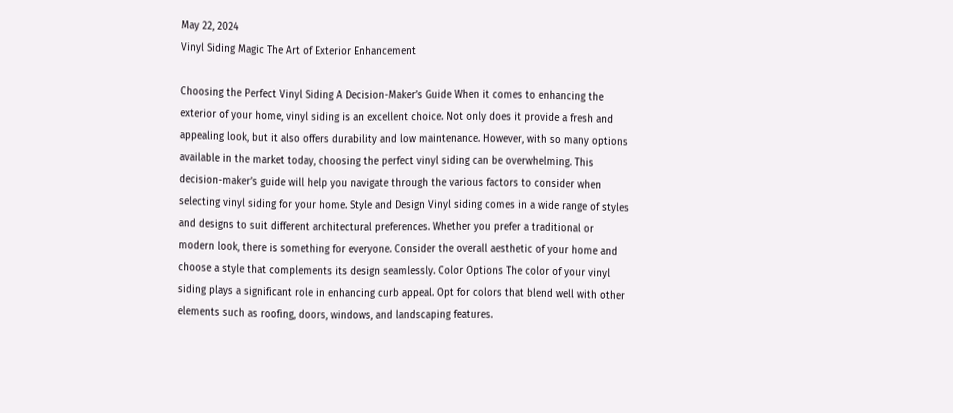May 22, 2024
Vinyl Siding Magic The Art of Exterior Enhancement

Choosing the Perfect Vinyl Siding A Decision-Maker’s Guide When it comes to enhancing the exterior of your home, vinyl siding is an excellent choice. Not only does it provide a fresh and appealing look, but it also offers durability and low maintenance. However, with so many options available in the market today, choosing the perfect vinyl siding can be overwhelming. This decision-maker’s guide will help you navigate through the various factors to consider when selecting vinyl siding for your home. Style and Design Vinyl siding comes in a wide range of styles and designs to suit different architectural preferences. Whether you prefer a traditional or modern look, there is something for everyone. Consider the overall aesthetic of your home and choose a style that complements its design seamlessly. Color Options The color of your vinyl siding plays a significant role in enhancing curb appeal. Opt for colors that blend well with other elements such as roofing, doors, windows, and landscaping features.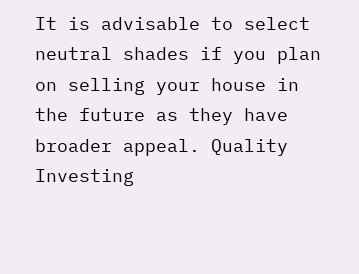It is advisable to select neutral shades if you plan on selling your house in the future as they have broader appeal. Quality Investing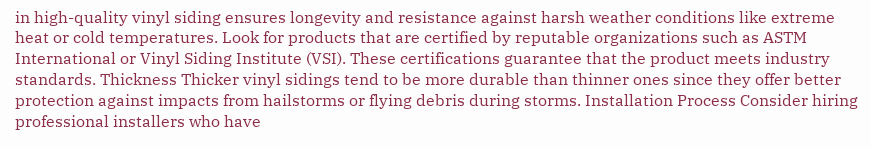in high-quality vinyl siding ensures longevity and resistance against harsh weather conditions like extreme heat or cold temperatures. Look for products that are certified by reputable organizations such as ASTM International or Vinyl Siding Institute (VSI). These certifications guarantee that the product meets industry standards. Thickness Thicker vinyl sidings tend to be more durable than thinner ones since they offer better protection against impacts from hailstorms or flying debris during storms. Installation Process Consider hiring professional installers who have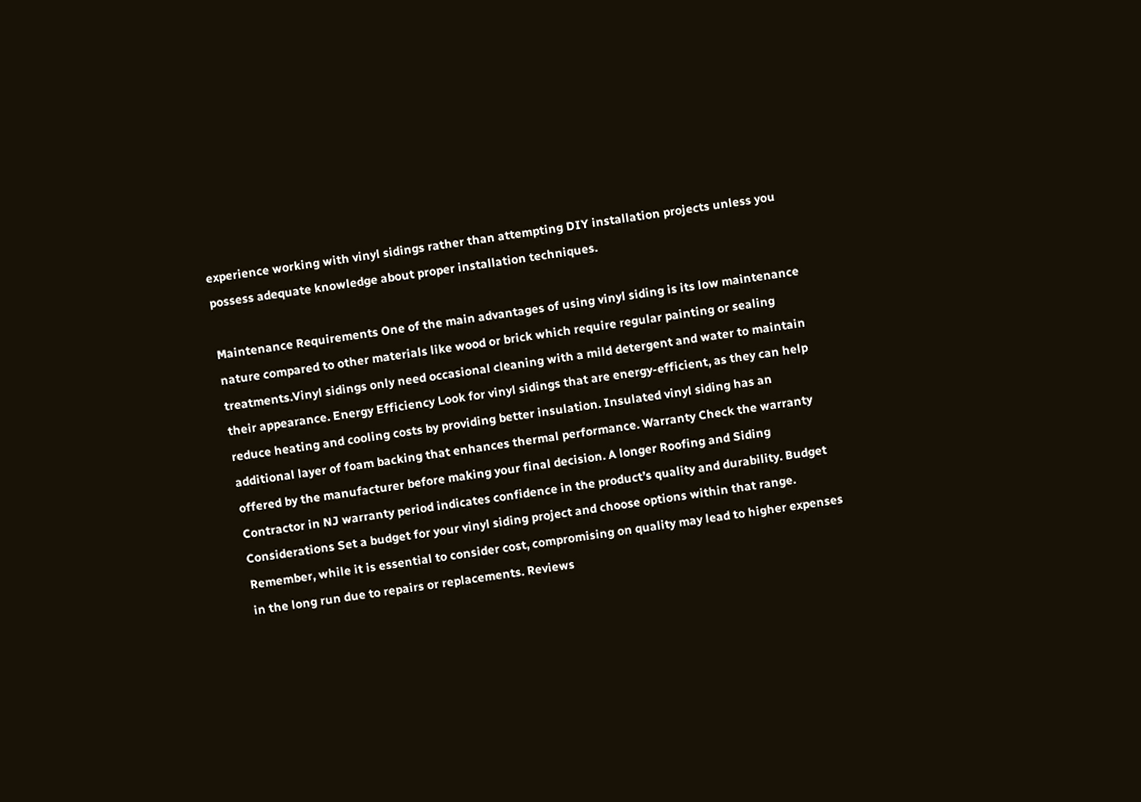experience working with vinyl sidings rather than attempting DIY installation projects unless you possess adequate knowledge about proper installation techniques.

Maintenance Requirements One of the main advantages of using vinyl siding is its low maintenance nature compared to other materials like wood or brick which require regular painting or sealing treatments.Vinyl sidings only need occasional cleaning with a mild detergent and water to maintain their appearance. Energy Efficiency Look for vinyl sidings that are energy-efficient, as they can help reduce heating and cooling costs by providing better insulation. Insulated vinyl siding has an additional layer of foam backing that enhances thermal performance. Warranty Check the warranty offered by the manufacturer before making your final decision. A longer Roofing and Siding Contractor in NJ warranty period indicates confidence in the product’s quality and durability. Budget Considerations Set a budget for your vinyl siding project and choose options within that range. Remember, while it is essential to consider cost, compromising on quality may lead to higher expenses in the long run due to repairs or replacements. Reviews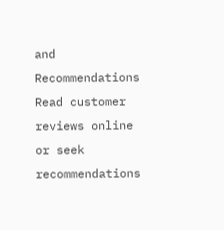and Recommendations Read customer reviews online or seek recommendations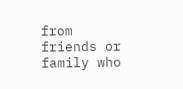from friends or family who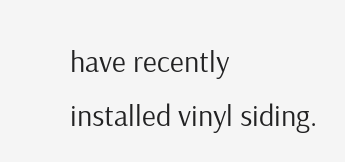have recently installed vinyl siding.